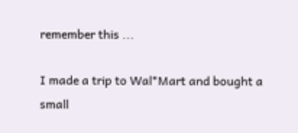remember this ...

I made a trip to Wal*Mart and bought a small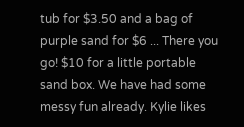tub for $3.50 and a bag of purple sand for $6 ... There you go! $10 for a little portable sand box. We have had some messy fun already. Kylie likes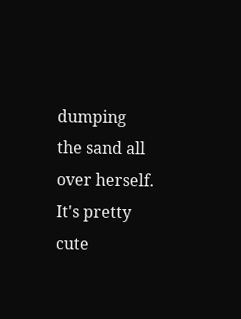dumping the sand all over herself. It's pretty cute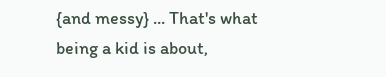{and messy} ... That's what being a kid is about,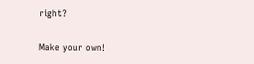right?

Make your own!